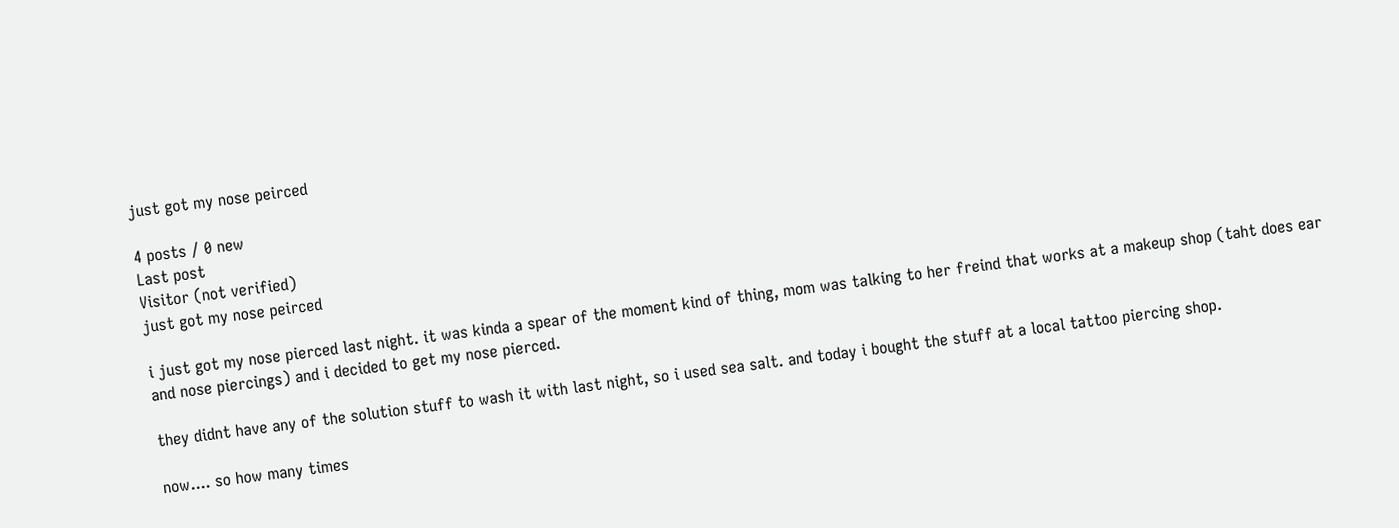just got my nose peirced

4 posts / 0 new
Last post
Visitor (not verified)
just got my nose peirced

i just got my nose pierced last night. it was kinda a spear of the moment kind of thing, mom was talking to her freind that works at a makeup shop (taht does ear and nose piercings) and i decided to get my nose pierced.

they didnt have any of the solution stuff to wash it with last night, so i used sea salt. and today i bought the stuff at a local tattoo piercing shop.

now.... so how many times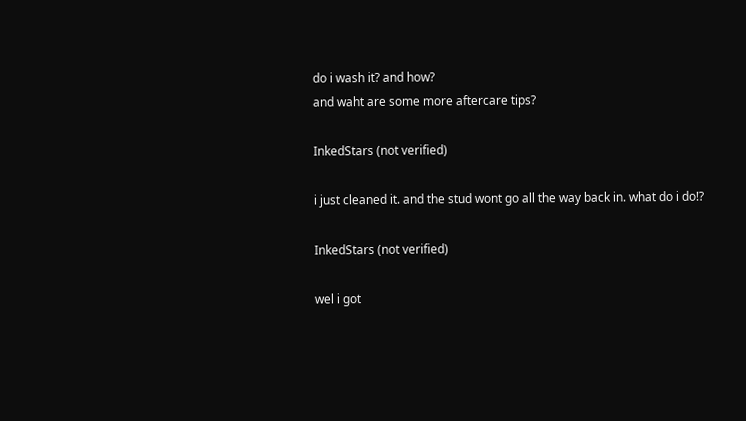do i wash it? and how?
and waht are some more aftercare tips?

InkedStars (not verified)

i just cleaned it. and the stud wont go all the way back in. what do i do!?

InkedStars (not verified)

wel i got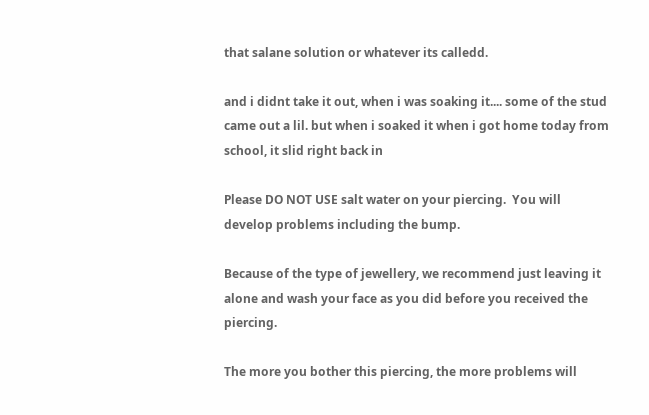that salane solution or whatever its calledd.

and i didnt take it out, when i was soaking it.... some of the stud came out a lil. but when i soaked it when i got home today from school, it slid right back in

Please DO NOT USE salt water on your piercing.  You will develop problems including the bump.

Because of the type of jewellery, we recommend just leaving it alone and wash your face as you did before you received the piercing.

The more you bother this piercing, the more problems will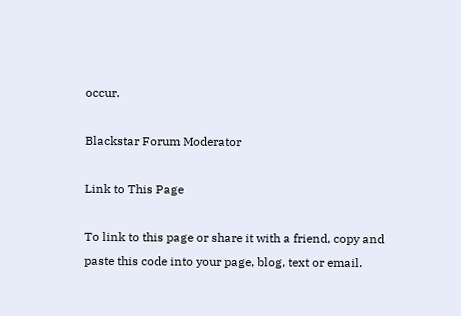occur.

Blackstar Forum Moderator

Link to This Page

To link to this page or share it with a friend, copy and paste this code into your page, blog, text or email.